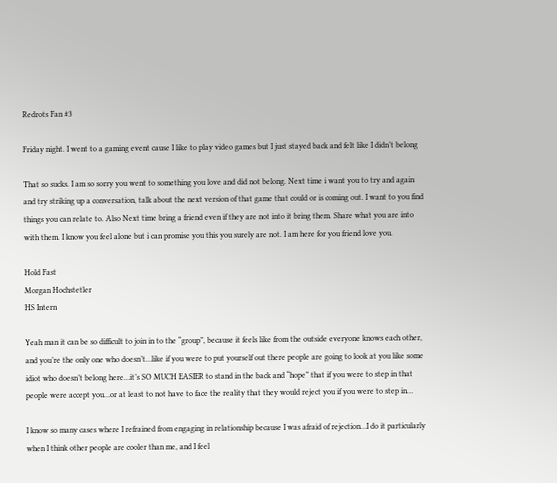Redrots Fan #3

Friday night. I went to a gaming event cause I like to play video games but I just stayed back and felt like I didn’t belong

That so sucks. I am so sorry you went to something you love and did not belong. Next time i want you to try and again and try striking up a conversation, talk about the next version of that game that could or is coming out. I want to you find things you can relate to. Also Next time bring a friend even if they are not into it bring them. Share what you are into with them. I know you feel alone but i can promise you this you surely are not. I am here for you friend love you.

Hold Fast
Morgan Hochstetler
HS Intern

Yeah man it can be so difficult to join in to the “group”, because it feels like from the outside everyone knows each other, and you’re the only one who doesn’t…like if you were to put yourself out there people are going to look at you like some idiot who doesn’t belong here…it’s SO MUCH EASIER to stand in the back and “hope” that if you were to step in that people were accept you…or at least to not have to face the reality that they would reject you if you were to step in…

I know so many cases where I refrained from engaging in relationship because I was afraid of rejection…I do it particularly when I think other people are cooler than me, and I feel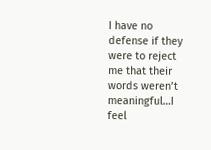I have no defense if they were to reject me that their words weren’t meaningful…I feel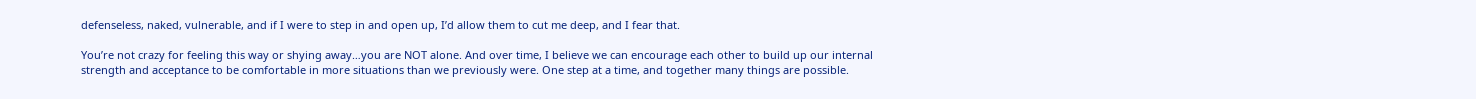defenseless, naked, vulnerable, and if I were to step in and open up, I’d allow them to cut me deep, and I fear that.

You’re not crazy for feeling this way or shying away…you are NOT alone. And over time, I believe we can encourage each other to build up our internal strength and acceptance to be comfortable in more situations than we previously were. One step at a time, and together many things are possible.